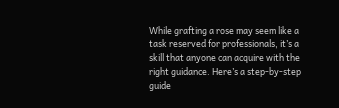While grafting a rose may seem like a task reserved for professionals, it’s a skill that anyone can acquire with the right guidance. Here’s a step-by-step guide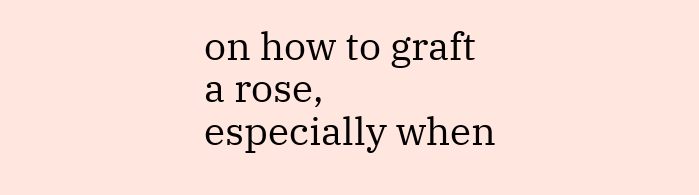on how to graft a rose, especially when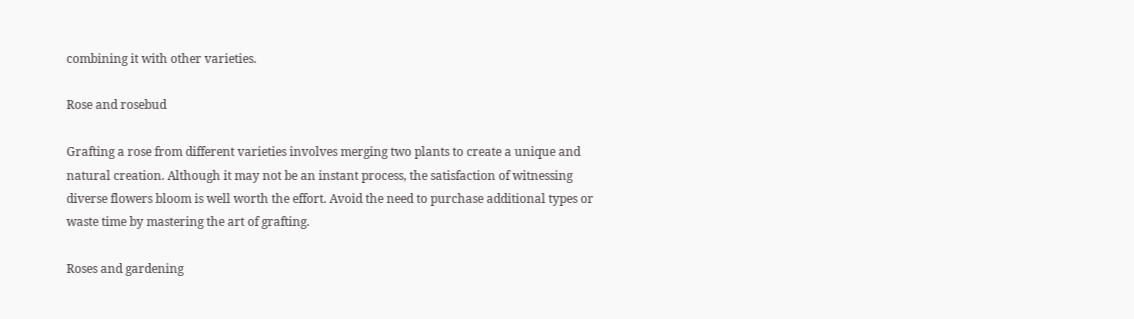combining it with other varieties.

Rose and rosebud

Grafting a rose from different varieties involves merging two plants to create a unique and natural creation. Although it may not be an instant process, the satisfaction of witnessing diverse flowers bloom is well worth the effort. Avoid the need to purchase additional types or waste time by mastering the art of grafting.

Roses and gardening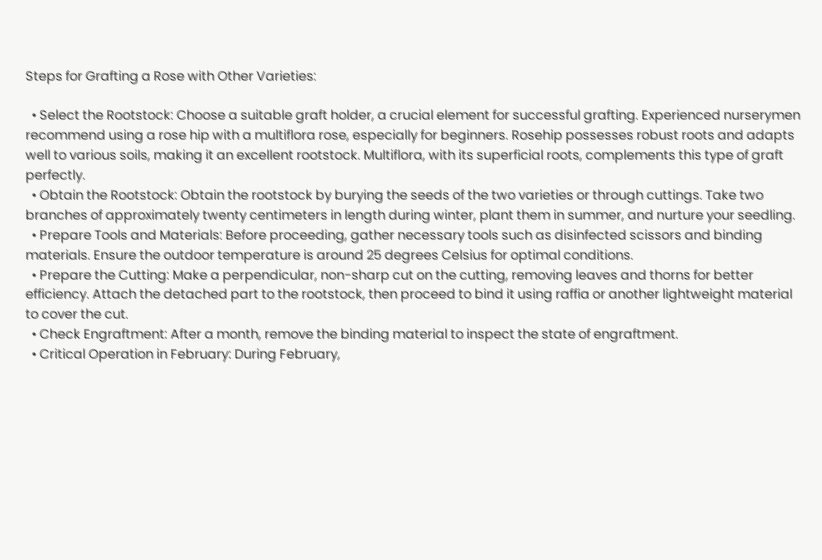Steps for Grafting a Rose with Other Varieties:

  • Select the Rootstock: Choose a suitable graft holder, a crucial element for successful grafting. Experienced nurserymen recommend using a rose hip with a multiflora rose, especially for beginners. Rosehip possesses robust roots and adapts well to various soils, making it an excellent rootstock. Multiflora, with its superficial roots, complements this type of graft perfectly.
  • Obtain the Rootstock: Obtain the rootstock by burying the seeds of the two varieties or through cuttings. Take two branches of approximately twenty centimeters in length during winter, plant them in summer, and nurture your seedling.
  • Prepare Tools and Materials: Before proceeding, gather necessary tools such as disinfected scissors and binding materials. Ensure the outdoor temperature is around 25 degrees Celsius for optimal conditions.
  • Prepare the Cutting: Make a perpendicular, non-sharp cut on the cutting, removing leaves and thorns for better efficiency. Attach the detached part to the rootstock, then proceed to bind it using raffia or another lightweight material to cover the cut.
  • Check Engraftment: After a month, remove the binding material to inspect the state of engraftment.
  • Critical Operation in February: During February,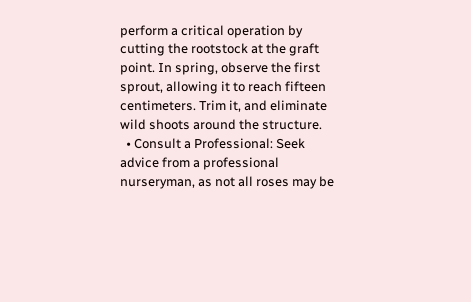perform a critical operation by cutting the rootstock at the graft point. In spring, observe the first sprout, allowing it to reach fifteen centimeters. Trim it, and eliminate wild shoots around the structure.
  • Consult a Professional: Seek advice from a professional nurseryman, as not all roses may be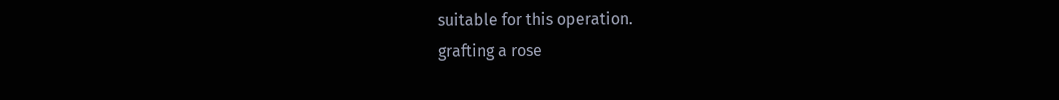suitable for this operation.
grafting a rose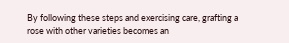By following these steps and exercising care, grafting a rose with other varieties becomes an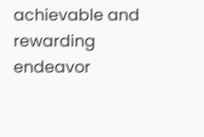achievable and rewarding endeavor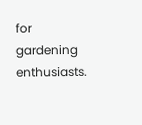for gardening enthusiasts.